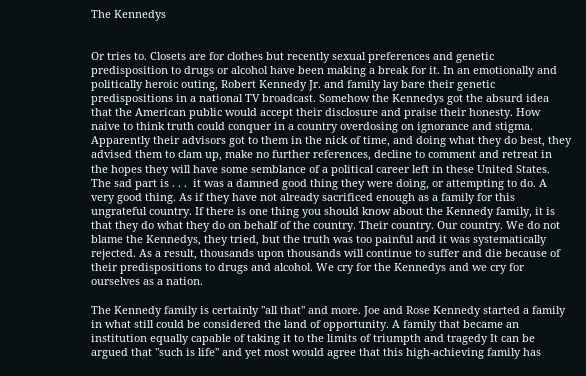The Kennedys


Or tries to. Closets are for clothes but recently sexual preferences and genetic predisposition to drugs or alcohol have been making a break for it. In an emotionally and politically heroic outing, Robert Kennedy Jr. and family lay bare their genetic predispositions in a national TV broadcast. Somehow the Kennedys got the absurd idea that the American public would accept their disclosure and praise their honesty. How naive to think truth could conquer in a country overdosing on ignorance and stigma. Apparently their advisors got to them in the nick of time, and doing what they do best, they advised them to clam up, make no further references, decline to comment and retreat in the hopes they will have some semblance of a political career left in these United States. The sad part is . . .  it was a damned good thing they were doing, or attempting to do. A very good thing. As if they have not already sacrificed enough as a family for this ungrateful country. If there is one thing you should know about the Kennedy family, it is that they do what they do on behalf of the country. Their country. Our country. We do not blame the Kennedys, they tried, but the truth was too painful and it was systematically rejected. As a result, thousands upon thousands will continue to suffer and die because of their predispositions to drugs and alcohol. We cry for the Kennedys and we cry for ourselves as a nation.

The Kennedy family is certainly "all that" and more. Joe and Rose Kennedy started a family in what still could be considered the land of opportunity. A family that became an institution equally capable of taking it to the limits of triumpth and tragedy It can be argued that "such is life" and yet most would agree that this high-achieving family has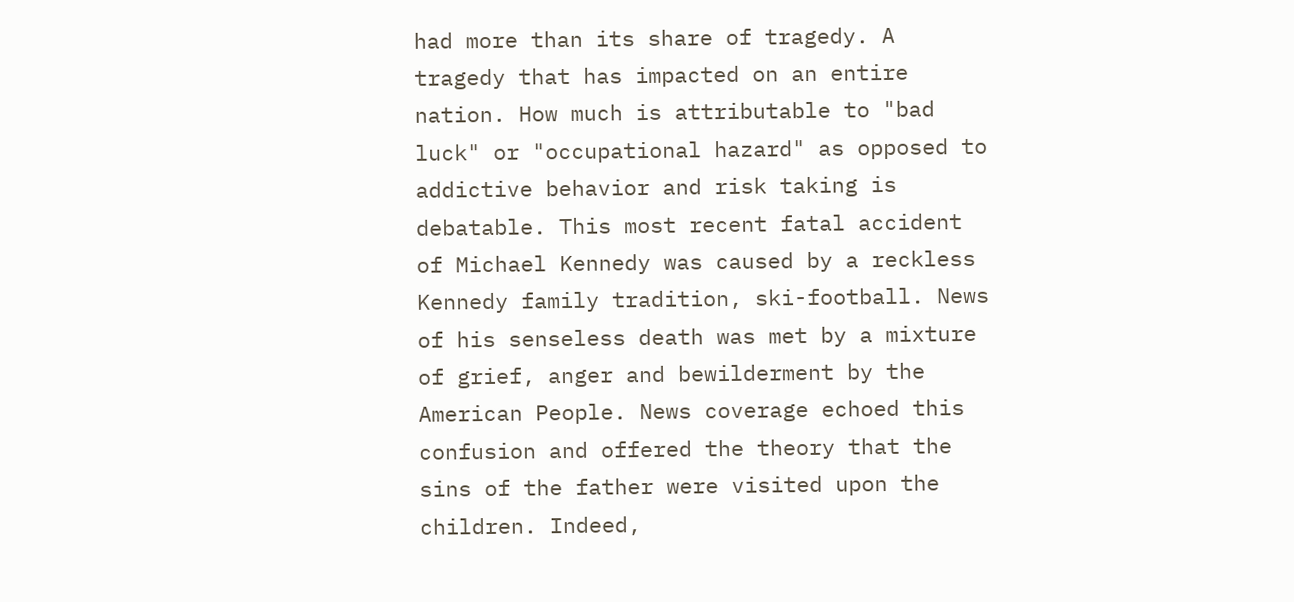had more than its share of tragedy. A tragedy that has impacted on an entire nation. How much is attributable to "bad luck" or "occupational hazard" as opposed to addictive behavior and risk taking is debatable. This most recent fatal accident of Michael Kennedy was caused by a reckless Kennedy family tradition, ski-football. News of his senseless death was met by a mixture of grief, anger and bewilderment by the American People. News coverage echoed this confusion and offered the theory that the sins of the father were visited upon the children. Indeed,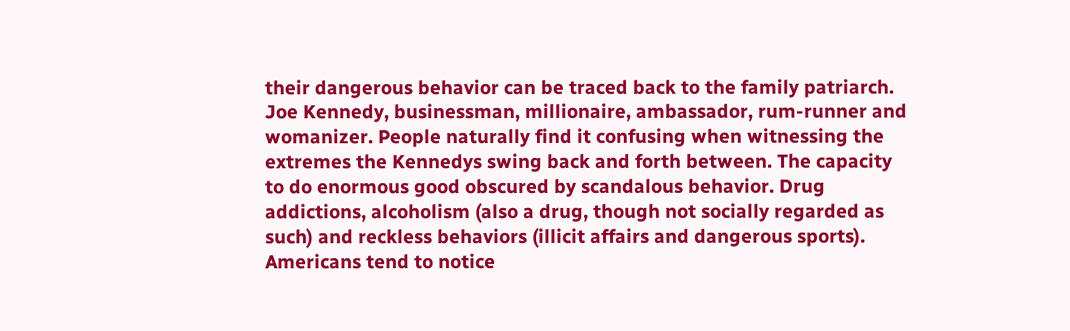their dangerous behavior can be traced back to the family patriarch. Joe Kennedy, businessman, millionaire, ambassador, rum-runner and womanizer. People naturally find it confusing when witnessing the extremes the Kennedys swing back and forth between. The capacity to do enormous good obscured by scandalous behavior. Drug addictions, alcoholism (also a drug, though not socially regarded as such) and reckless behaviors (illicit affairs and dangerous sports). Americans tend to notice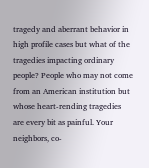tragedy and aberrant behavior in high profile cases but what of the tragedies impacting ordinary people? People who may not come from an American institution but whose heart-rending tragedies are every bit as painful. Your neighbors, co-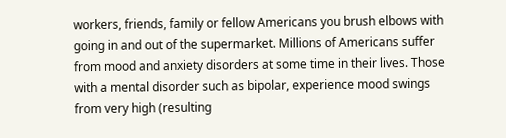workers, friends, family or fellow Americans you brush elbows with going in and out of the supermarket. Millions of Americans suffer from mood and anxiety disorders at some time in their lives. Those with a mental disorder such as bipolar, experience mood swings from very high (resulting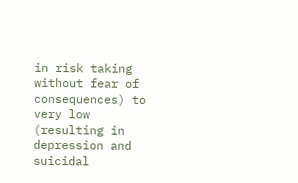in risk taking without fear of consequences) to very low (resulting in depression and suicidal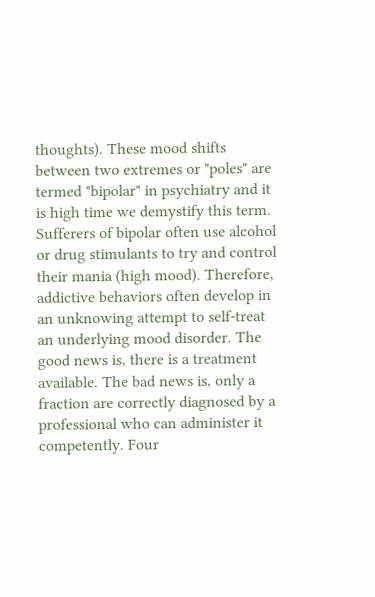thoughts). These mood shifts between two extremes or "poles" are termed "bipolar" in psychiatry and it is high time we demystify this term. Sufferers of bipolar often use alcohol or drug stimulants to try and control their mania (high mood). Therefore, addictive behaviors often develop in an unknowing attempt to self-treat an underlying mood disorder. The good news is, there is a treatment available. The bad news is, only a fraction are correctly diagnosed by a professional who can administer it competently. Four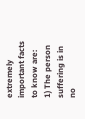extremely important facts to know are:   1) The person suffering is in no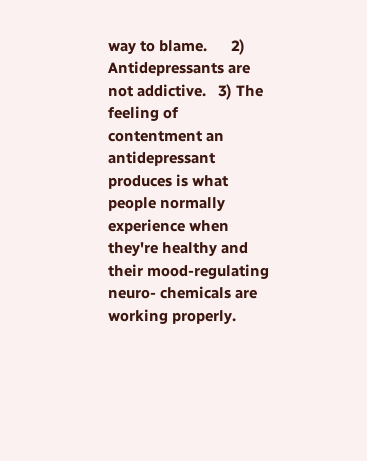way to blame.      2) Antidepressants are not addictive.   3) The feeling of contentment an antidepressant produces is what people normally experience when they're healthy and their mood-regulating neuro- chemicals are working properly.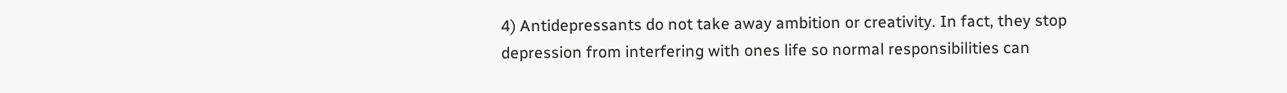4) Antidepressants do not take away ambition or creativity. In fact, they stop depression from interfering with ones life so normal responsibilities can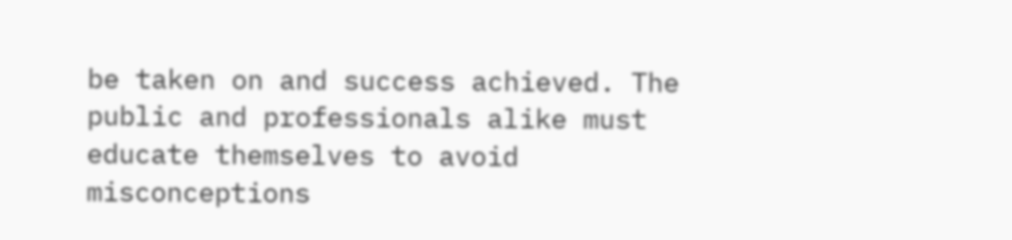be taken on and success achieved. The public and professionals alike must educate themselves to avoid misconceptions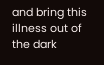and bring this illness out of the dark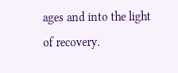ages and into the light of recovery.